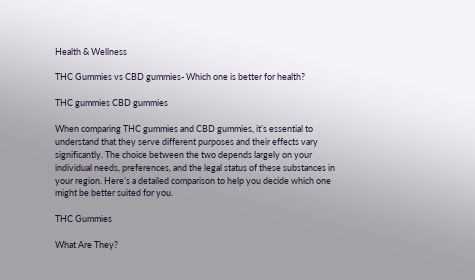Health & Wellness

THC Gummies vs CBD gummies- Which one is better for health?

THC gummies CBD gummies

When comparing THC gummies and CBD gummies, it’s essential to understand that they serve different purposes and their effects vary significantly. The choice between the two depends largely on your individual needs, preferences, and the legal status of these substances in your region. Here’s a detailed comparison to help you decide which one might be better suited for you.

THC Gummies

What Are They?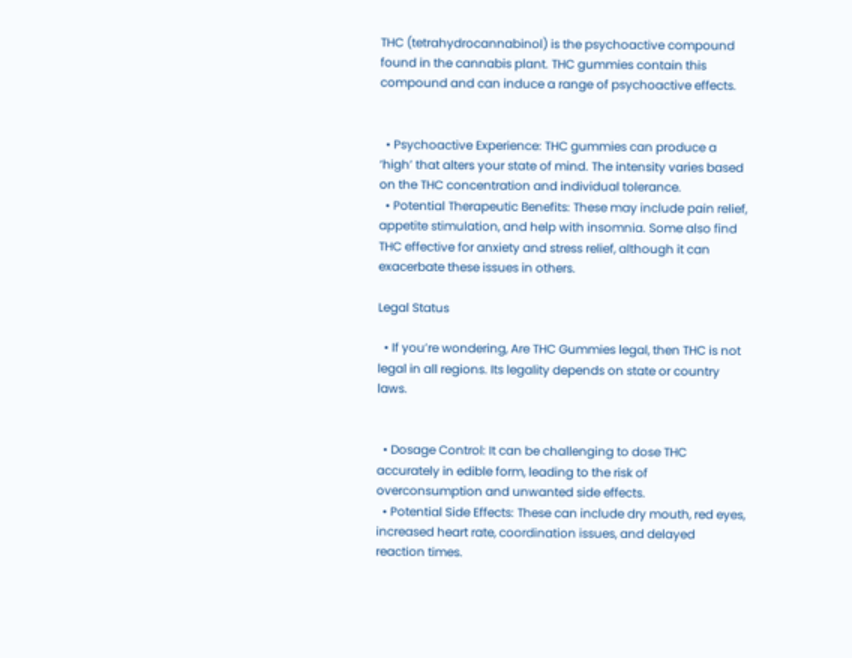THC (tetrahydrocannabinol) is the psychoactive compound found in the cannabis plant. THC gummies contain this compound and can induce a range of psychoactive effects.


  • Psychoactive Experience: THC gummies can produce a ‘high’ that alters your state of mind. The intensity varies based on the THC concentration and individual tolerance.
  • Potential Therapeutic Benefits: These may include pain relief, appetite stimulation, and help with insomnia. Some also find THC effective for anxiety and stress relief, although it can exacerbate these issues in others.

Legal Status

  • If you’re wondering, Are THC Gummies legal, then THC is not legal in all regions. Its legality depends on state or country laws.


  • Dosage Control: It can be challenging to dose THC accurately in edible form, leading to the risk of overconsumption and unwanted side effects.
  • Potential Side Effects: These can include dry mouth, red eyes, increased heart rate, coordination issues, and delayed reaction times.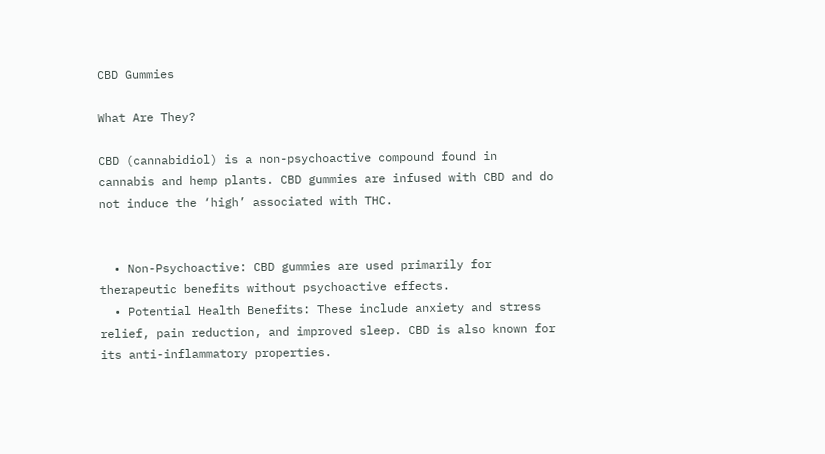CBD Gummies

What Are They?

CBD (cannabidiol) is a non-psychoactive compound found in cannabis and hemp plants. CBD gummies are infused with CBD and do not induce the ‘high’ associated with THC.


  • Non-Psychoactive: CBD gummies are used primarily for therapeutic benefits without psychoactive effects.
  • Potential Health Benefits: These include anxiety and stress relief, pain reduction, and improved sleep. CBD is also known for its anti-inflammatory properties.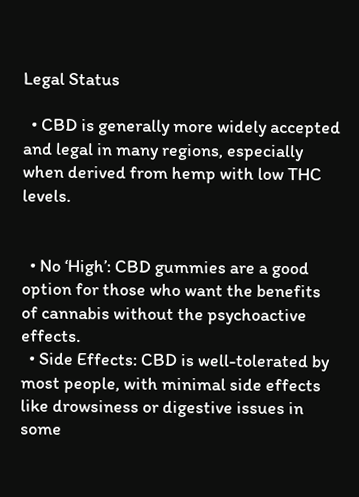Legal Status

  • CBD is generally more widely accepted and legal in many regions, especially when derived from hemp with low THC levels.


  • No ‘High’: CBD gummies are a good option for those who want the benefits of cannabis without the psychoactive effects.
  • Side Effects: CBD is well-tolerated by most people, with minimal side effects like drowsiness or digestive issues in some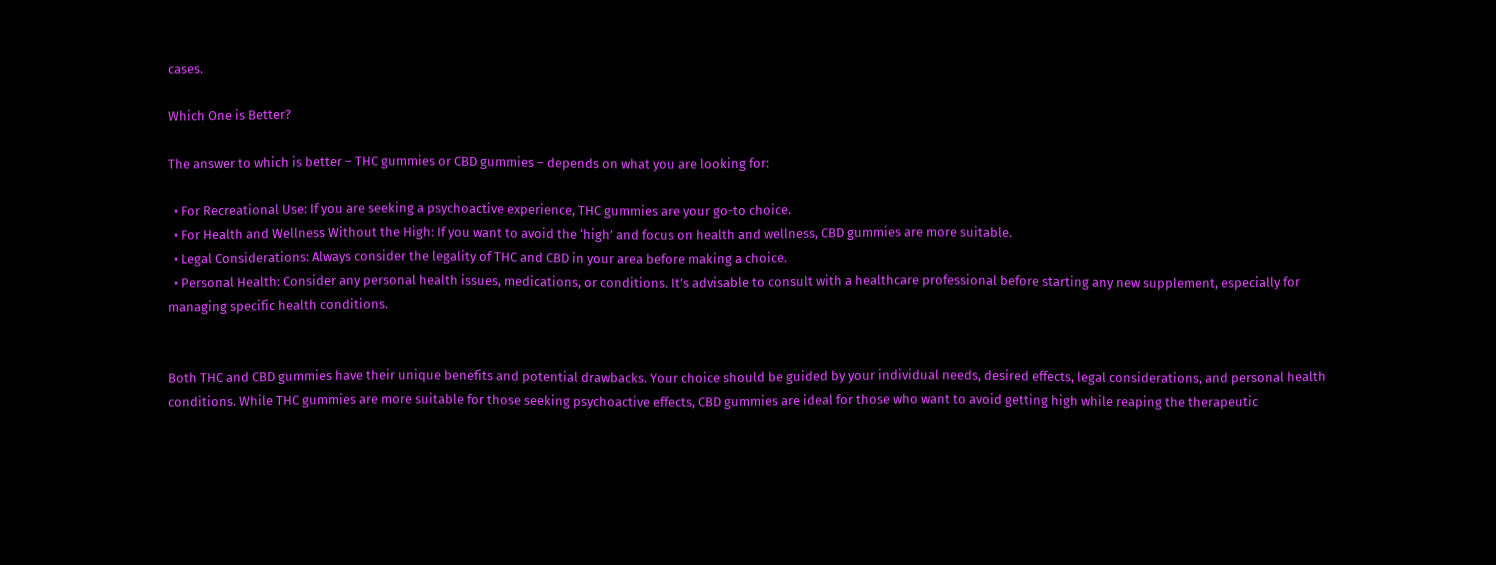cases.

Which One is Better?

The answer to which is better – THC gummies or CBD gummies – depends on what you are looking for:

  • For Recreational Use: If you are seeking a psychoactive experience, THC gummies are your go-to choice.
  • For Health and Wellness Without the High: If you want to avoid the ‘high’ and focus on health and wellness, CBD gummies are more suitable.
  • Legal Considerations: Always consider the legality of THC and CBD in your area before making a choice.
  • Personal Health: Consider any personal health issues, medications, or conditions. It’s advisable to consult with a healthcare professional before starting any new supplement, especially for managing specific health conditions.


Both THC and CBD gummies have their unique benefits and potential drawbacks. Your choice should be guided by your individual needs, desired effects, legal considerations, and personal health conditions. While THC gummies are more suitable for those seeking psychoactive effects, CBD gummies are ideal for those who want to avoid getting high while reaping the therapeutic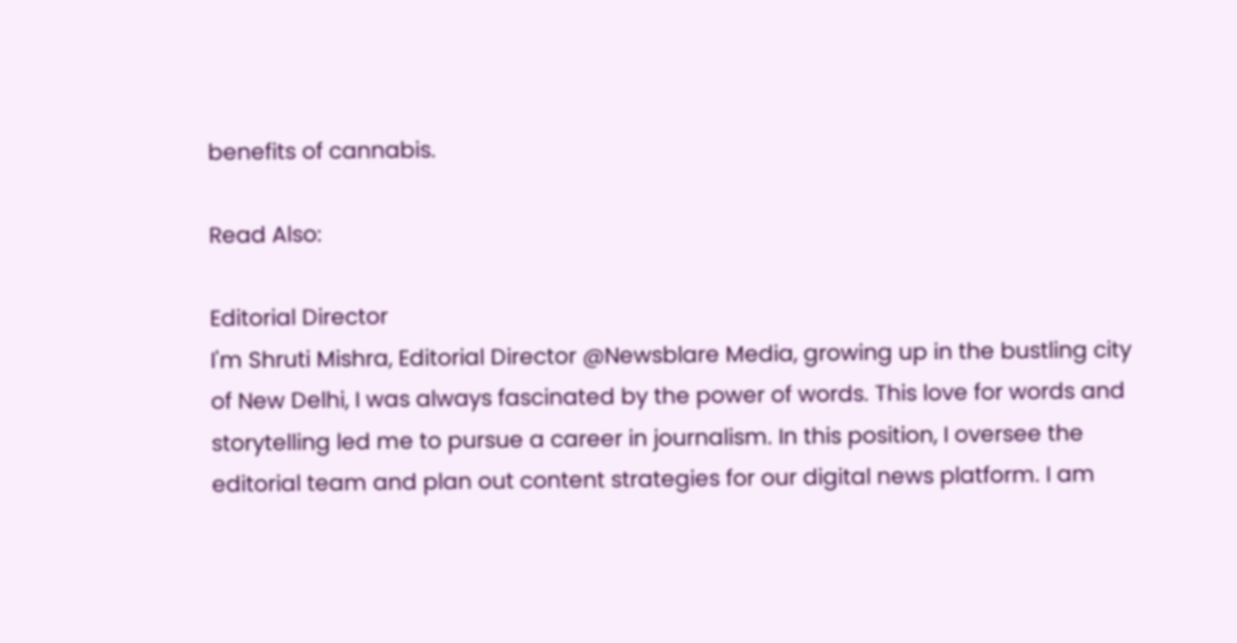benefits of cannabis.

Read Also:

Editorial Director
I'm Shruti Mishra, Editorial Director @Newsblare Media, growing up in the bustling city of New Delhi, I was always fascinated by the power of words. This love for words and storytelling led me to pursue a career in journalism. In this position, I oversee the editorial team and plan out content strategies for our digital news platform. I am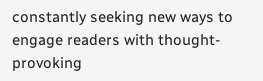constantly seeking new ways to engage readers with thought-provoking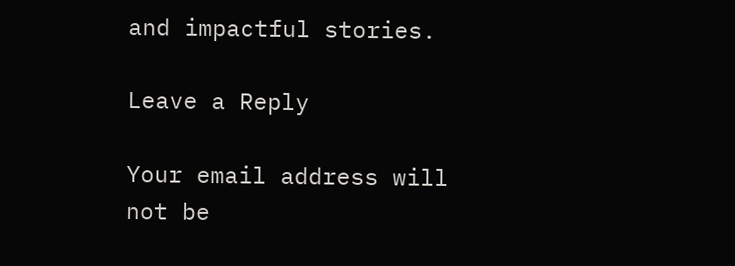and impactful stories.

Leave a Reply

Your email address will not be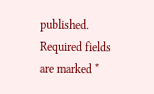published. Required fields are marked *